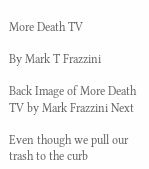More Death TV

By Mark T Frazzini

Back Image of More Death TV by Mark Frazzini Next

Even though we pull our trash to the curb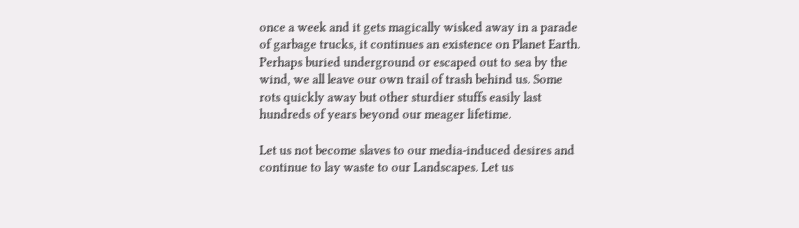once a week and it gets magically wisked away in a parade of garbage trucks, it continues an existence on Planet Earth. Perhaps buried underground or escaped out to sea by the wind, we all leave our own trail of trash behind us. Some rots quickly away but other sturdier stuffs easily last hundreds of years beyond our meager lifetime.

Let us not become slaves to our media-induced desires and continue to lay waste to our Landscapes. Let us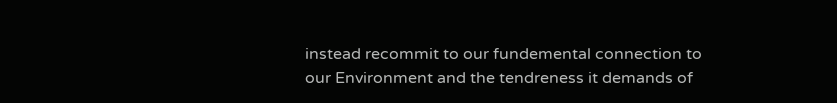instead recommit to our fundemental connection to our Environment and the tendreness it demands of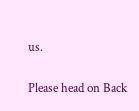us.

Please head on Back